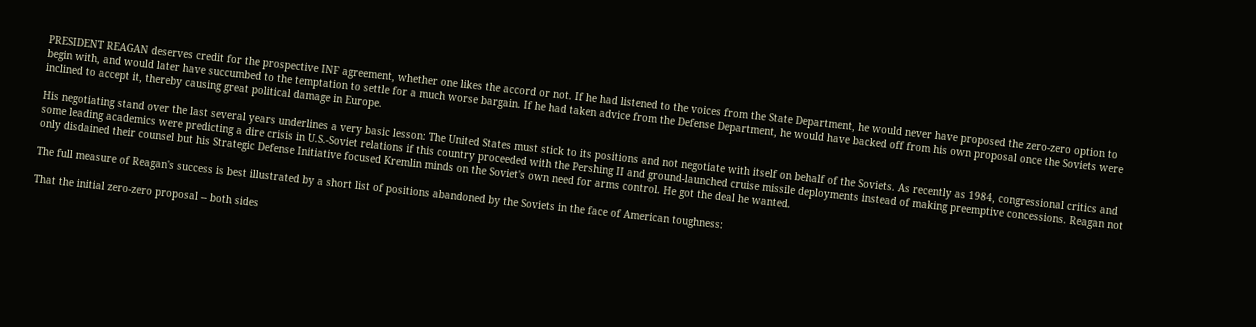PRESIDENT REAGAN deserves credit for the prospective INF agreement, whether one likes the accord or not. If he had listened to the voices from the State Department, he would never have proposed the zero-zero option to begin with, and would later have succumbed to the temptation to settle for a much worse bargain. If he had taken advice from the Defense Department, he would have backed off from his own proposal once the Soviets were inclined to accept it, thereby causing great political damage in Europe.

His negotiating stand over the last several years underlines a very basic lesson: The United States must stick to its positions and not negotiate with itself on behalf of the Soviets. As recently as 1984, congressional critics and some leading academics were predicting a dire crisis in U.S.-Soviet relations if this country proceeded with the Pershing II and ground-launched cruise missile deployments instead of making preemptive concessions. Reagan not only disdained their counsel but his Strategic Defense Initiative focused Kremlin minds on the Soviet's own need for arms control. He got the deal he wanted.

The full measure of Reagan's success is best illustrated by a short list of positions abandoned by the Soviets in the face of American toughness:

That the initial zero-zero proposal -- both sides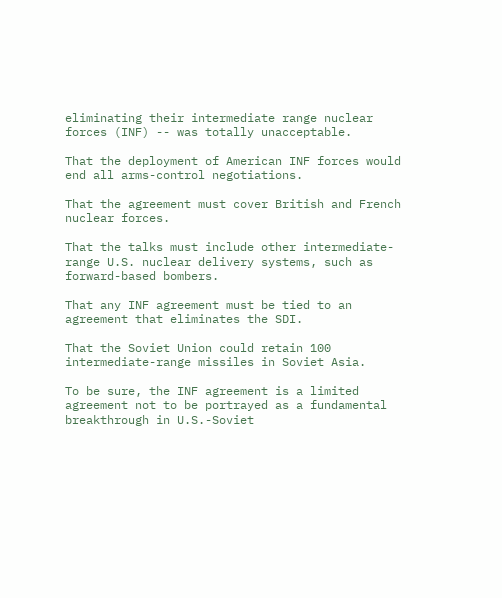eliminating their intermediate range nuclear forces (INF) -- was totally unacceptable.

That the deployment of American INF forces would end all arms-control negotiations.

That the agreement must cover British and French nuclear forces.

That the talks must include other intermediate-range U.S. nuclear delivery systems, such as forward-based bombers.

That any INF agreement must be tied to an agreement that eliminates the SDI.

That the Soviet Union could retain 100 intermediate-range missiles in Soviet Asia.

To be sure, the INF agreement is a limited agreement not to be portrayed as a fundamental breakthrough in U.S.-Soviet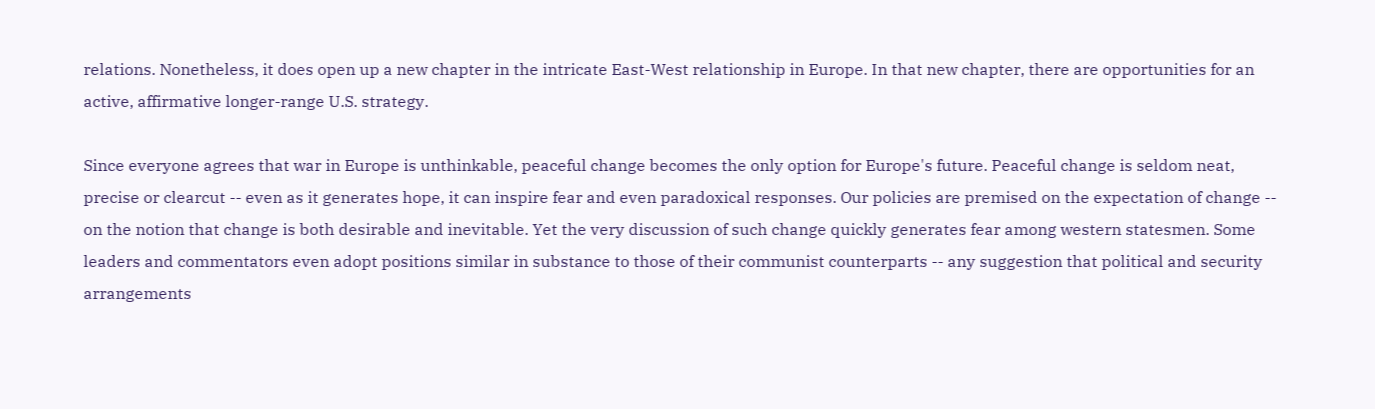relations. Nonetheless, it does open up a new chapter in the intricate East-West relationship in Europe. In that new chapter, there are opportunities for an active, affirmative longer-range U.S. strategy.

Since everyone agrees that war in Europe is unthinkable, peaceful change becomes the only option for Europe's future. Peaceful change is seldom neat, precise or clearcut -- even as it generates hope, it can inspire fear and even paradoxical responses. Our policies are premised on the expectation of change -- on the notion that change is both desirable and inevitable. Yet the very discussion of such change quickly generates fear among western statesmen. Some leaders and commentators even adopt positions similar in substance to those of their communist counterparts -- any suggestion that political and security arrangements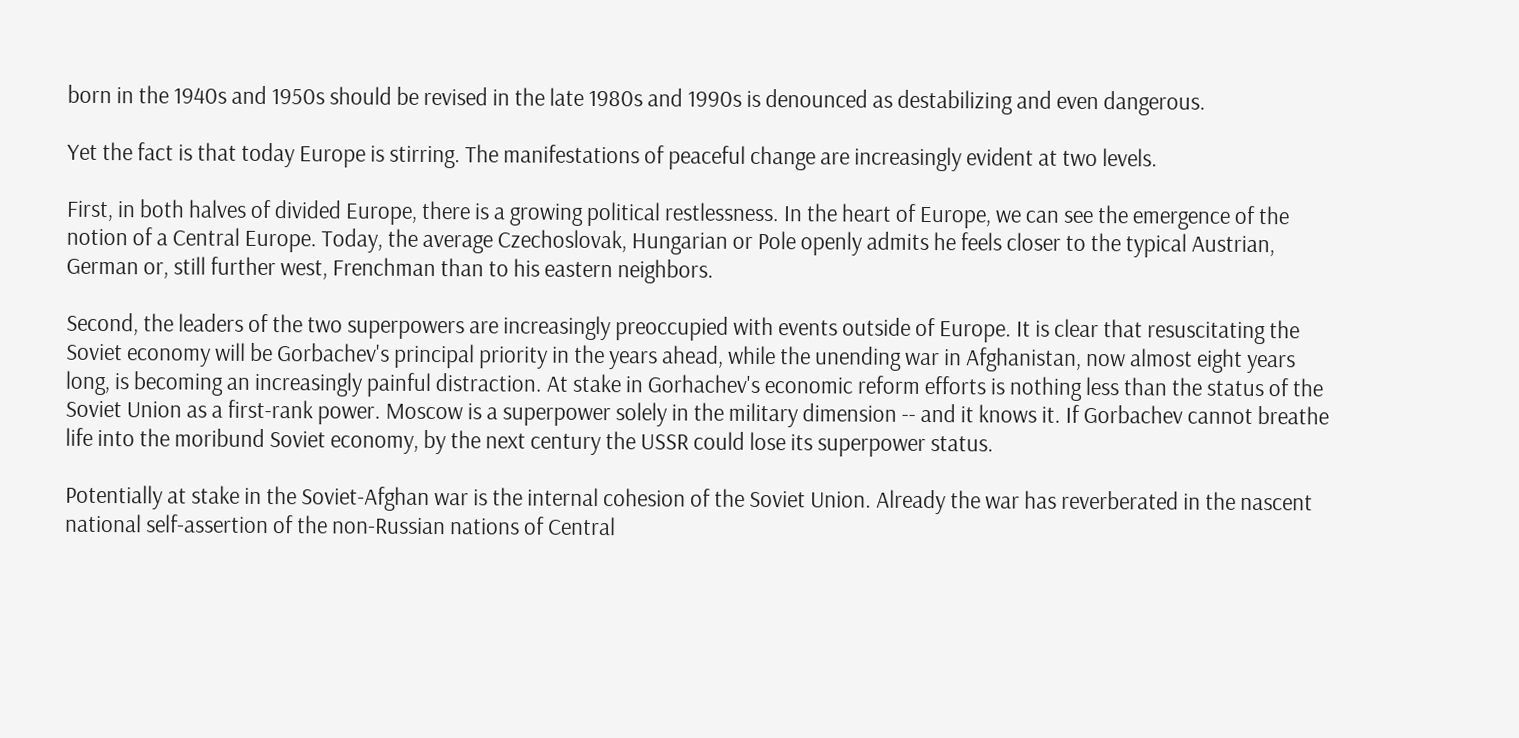born in the 1940s and 1950s should be revised in the late 1980s and 1990s is denounced as destabilizing and even dangerous.

Yet the fact is that today Europe is stirring. The manifestations of peaceful change are increasingly evident at two levels.

First, in both halves of divided Europe, there is a growing political restlessness. In the heart of Europe, we can see the emergence of the notion of a Central Europe. Today, the average Czechoslovak, Hungarian or Pole openly admits he feels closer to the typical Austrian, German or, still further west, Frenchman than to his eastern neighbors.

Second, the leaders of the two superpowers are increasingly preoccupied with events outside of Europe. It is clear that resuscitating the Soviet economy will be Gorbachev's principal priority in the years ahead, while the unending war in Afghanistan, now almost eight years long, is becoming an increasingly painful distraction. At stake in Gorhachev's economic reform efforts is nothing less than the status of the Soviet Union as a first-rank power. Moscow is a superpower solely in the military dimension -- and it knows it. If Gorbachev cannot breathe life into the moribund Soviet economy, by the next century the USSR could lose its superpower status.

Potentially at stake in the Soviet-Afghan war is the internal cohesion of the Soviet Union. Already the war has reverberated in the nascent national self-assertion of the non-Russian nations of Central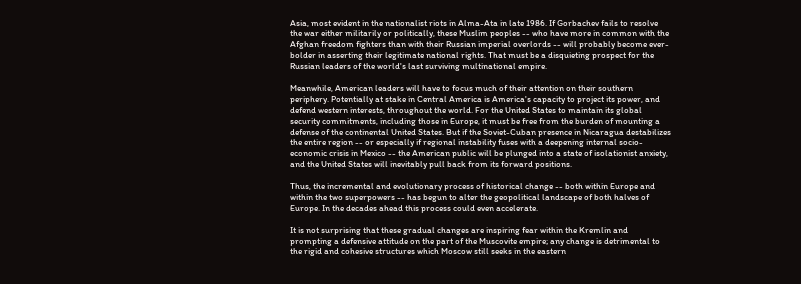Asia, most evident in the nationalist riots in Alma-Ata in late 1986. If Gorbachev fails to resolve the war either militarily or politically, these Muslim peoples -- who have more in common with the Afghan freedom fighters than with their Russian imperial overlords -- will probably become ever-bolder in asserting their legitimate national rights. That must be a disquieting prospect for the Russian leaders of the world's last surviving multinational empire.

Meanwhile, American leaders will have to focus much of their attention on their southern periphery. Potentially at stake in Central America is America's capacity to project its power, and defend western interests, throughout the world. For the United States to maintain its global security commitments, including those in Europe, it must be free from the burden of mounting a defense of the continental United States. But if the Soviet-Cuban presence in Nicaragua destabilizes the entire region -- or especially if regional instability fuses with a deepening internal socio-economic crisis in Mexico -- the American public will be plunged into a state of isolationist anxiety, and the United States will inevitably pull back from its forward positions.

Thus, the incremental and evolutionary process of historical change -- both within Europe and within the two superpowers -- has begun to alter the geopolitical landscape of both halves of Europe. In the decades ahead this process could even accelerate.

It is not surprising that these gradual changes are inspiring fear within the Kremlin and prompting a defensive attitude on the part of the Muscovite empire; any change is detrimental to the rigid and cohesive structures which Moscow still seeks in the eastern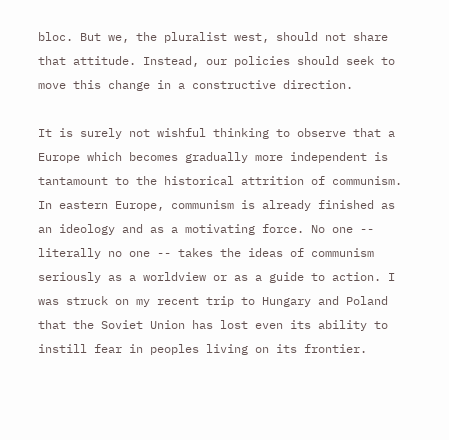bloc. But we, the pluralist west, should not share that attitude. Instead, our policies should seek to move this change in a constructive direction.

It is surely not wishful thinking to observe that a Europe which becomes gradually more independent is tantamount to the historical attrition of communism. In eastern Europe, communism is already finished as an ideology and as a motivating force. No one -- literally no one -- takes the ideas of communism seriously as a worldview or as a guide to action. I was struck on my recent trip to Hungary and Poland that the Soviet Union has lost even its ability to instill fear in peoples living on its frontier.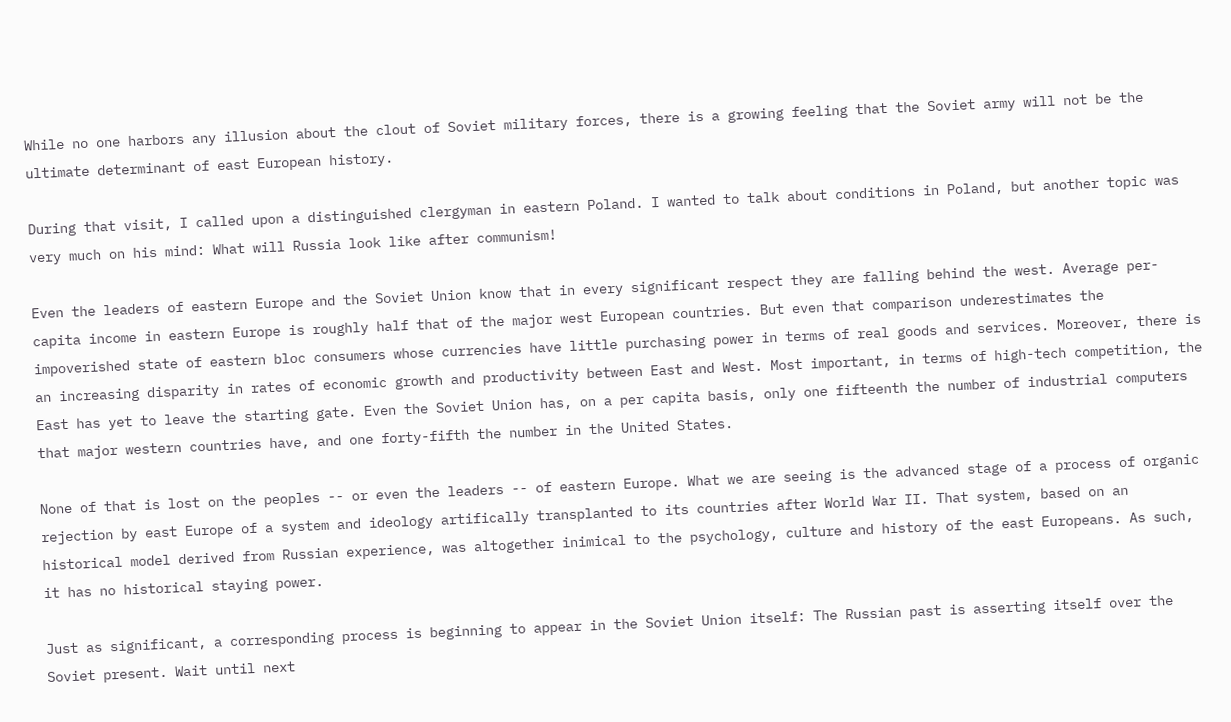While no one harbors any illusion about the clout of Soviet military forces, there is a growing feeling that the Soviet army will not be the ultimate determinant of east European history.

During that visit, I called upon a distinguished clergyman in eastern Poland. I wanted to talk about conditions in Poland, but another topic was very much on his mind: What will Russia look like after communism!

Even the leaders of eastern Europe and the Soviet Union know that in every significant respect they are falling behind the west. Average per-capita income in eastern Europe is roughly half that of the major west European countries. But even that comparison underestimates the impoverished state of eastern bloc consumers whose currencies have little purchasing power in terms of real goods and services. Moreover, there is an increasing disparity in rates of economic growth and productivity between East and West. Most important, in terms of high-tech competition, the East has yet to leave the starting gate. Even the Soviet Union has, on a per capita basis, only one fifteenth the number of industrial computers that major western countries have, and one forty-fifth the number in the United States.

None of that is lost on the peoples -- or even the leaders -- of eastern Europe. What we are seeing is the advanced stage of a process of organic rejection by east Europe of a system and ideology artifically transplanted to its countries after World War II. That system, based on an historical model derived from Russian experience, was altogether inimical to the psychology, culture and history of the east Europeans. As such, it has no historical staying power.

Just as significant, a corresponding process is beginning to appear in the Soviet Union itself: The Russian past is asserting itself over the Soviet present. Wait until next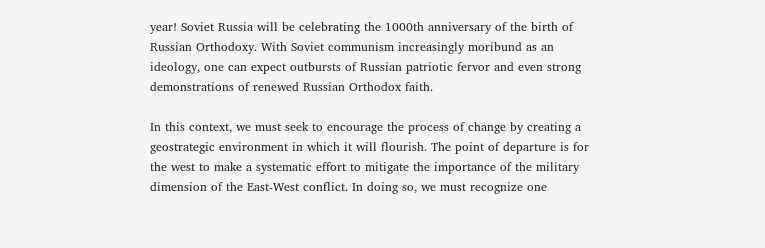year! Soviet Russia will be celebrating the 1000th anniversary of the birth of Russian Orthodoxy. With Soviet communism increasingly moribund as an ideology, one can expect outbursts of Russian patriotic fervor and even strong demonstrations of renewed Russian Orthodox faith.

In this context, we must seek to encourage the process of change by creating a geostrategic environment in which it will flourish. The point of departure is for the west to make a systematic effort to mitigate the importance of the military dimension of the East-West conflict. In doing so, we must recognize one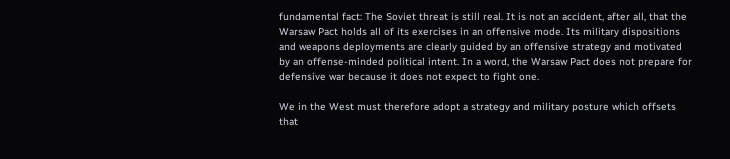fundamental fact: The Soviet threat is still real. It is not an accident, after all, that the Warsaw Pact holds all of its exercises in an offensive mode. Its military dispositions and weapons deployments are clearly guided by an offensive strategy and motivated by an offense-minded political intent. In a word, the Warsaw Pact does not prepare for defensive war because it does not expect to fight one.

We in the West must therefore adopt a strategy and military posture which offsets that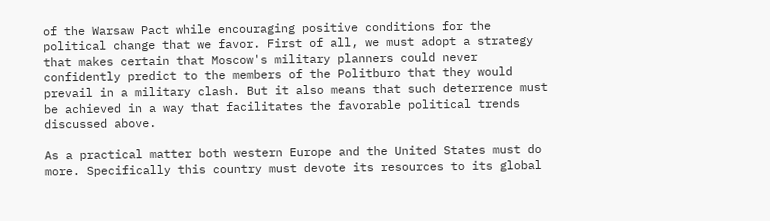of the Warsaw Pact while encouraging positive conditions for the political change that we favor. First of all, we must adopt a strategy that makes certain that Moscow's military planners could never confidently predict to the members of the Politburo that they would prevail in a military clash. But it also means that such deterrence must be achieved in a way that facilitates the favorable political trends discussed above.

As a practical matter both western Europe and the United States must do more. Specifically this country must devote its resources to its global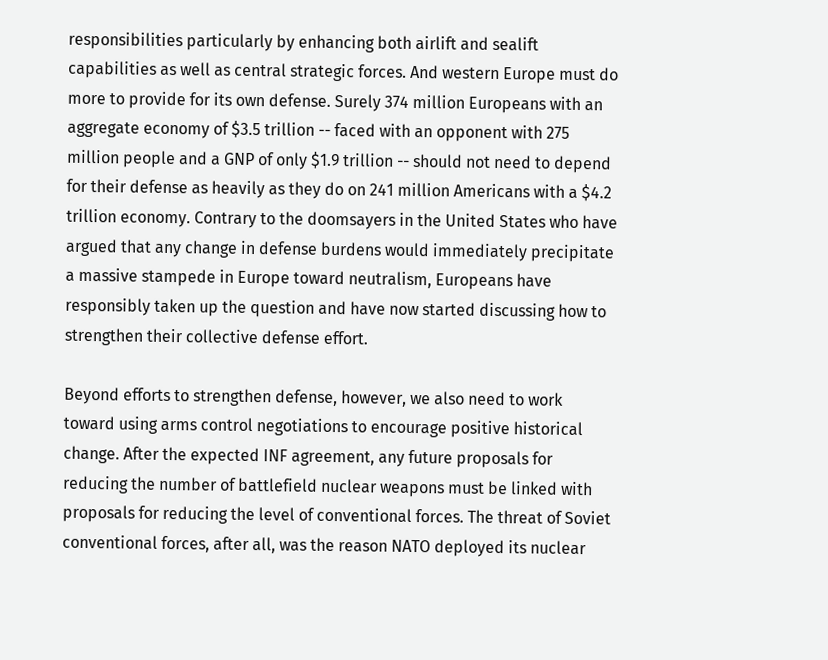responsibilities particularly by enhancing both airlift and sealift capabilities as well as central strategic forces. And western Europe must do more to provide for its own defense. Surely 374 million Europeans with an aggregate economy of $3.5 trillion -- faced with an opponent with 275 million people and a GNP of only $1.9 trillion -- should not need to depend for their defense as heavily as they do on 241 million Americans with a $4.2 trillion economy. Contrary to the doomsayers in the United States who have argued that any change in defense burdens would immediately precipitate a massive stampede in Europe toward neutralism, Europeans have responsibly taken up the question and have now started discussing how to strengthen their collective defense effort.

Beyond efforts to strengthen defense, however, we also need to work toward using arms control negotiations to encourage positive historical change. After the expected INF agreement, any future proposals for reducing the number of battlefield nuclear weapons must be linked with proposals for reducing the level of conventional forces. The threat of Soviet conventional forces, after all, was the reason NATO deployed its nuclear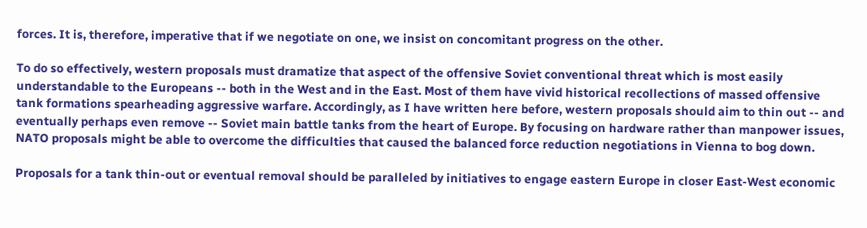forces. It is, therefore, imperative that if we negotiate on one, we insist on concomitant progress on the other.

To do so effectively, western proposals must dramatize that aspect of the offensive Soviet conventional threat which is most easily understandable to the Europeans -- both in the West and in the East. Most of them have vivid historical recollections of massed offensive tank formations spearheading aggressive warfare. Accordingly, as I have written here before, western proposals should aim to thin out -- and eventually perhaps even remove -- Soviet main battle tanks from the heart of Europe. By focusing on hardware rather than manpower issues, NATO proposals might be able to overcome the difficulties that caused the balanced force reduction negotiations in Vienna to bog down.

Proposals for a tank thin-out or eventual removal should be paralleled by initiatives to engage eastern Europe in closer East-West economic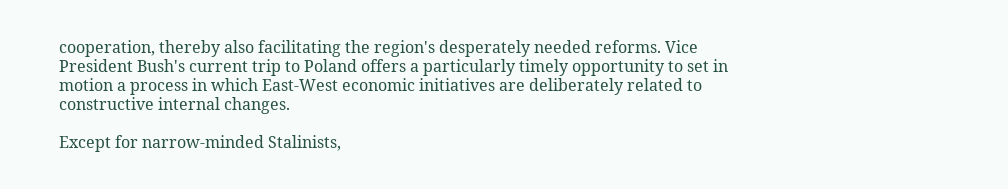cooperation, thereby also facilitating the region's desperately needed reforms. Vice President Bush's current trip to Poland offers a particularly timely opportunity to set in motion a process in which East-West economic initiatives are deliberately related to constructive internal changes.

Except for narrow-minded Stalinists,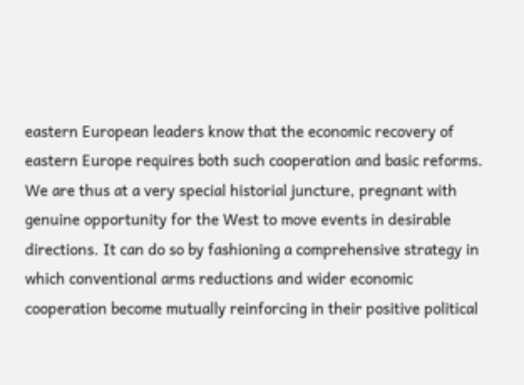eastern European leaders know that the economic recovery of eastern Europe requires both such cooperation and basic reforms. We are thus at a very special historial juncture, pregnant with genuine opportunity for the West to move events in desirable directions. It can do so by fashioning a comprehensive strategy in which conventional arms reductions and wider economic cooperation become mutually reinforcing in their positive political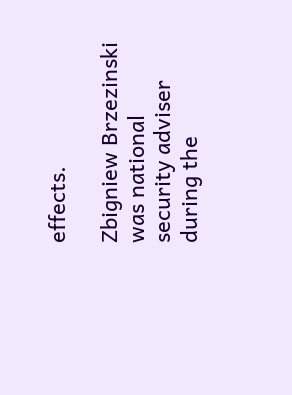effects.

Zbigniew Brzezinski was national security adviser during the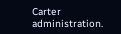Carter administration.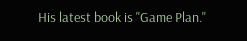His latest book is "Game Plan."